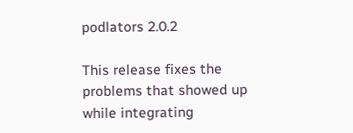podlators 2.0.2

This release fixes the problems that showed up while integrating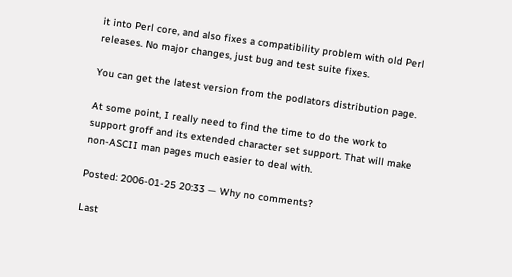it into Perl core, and also fixes a compatibility problem with old Perl releases. No major changes, just bug and test suite fixes.

You can get the latest version from the podlators distribution page.

At some point, I really need to find the time to do the work to support groff and its extended character set support. That will make non-ASCII man pages much easier to deal with.

Posted: 2006-01-25 20:33 — Why no comments?

Last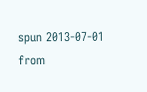spun 2013-07-01 from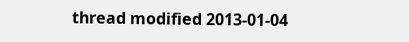thread modified 2013-01-04